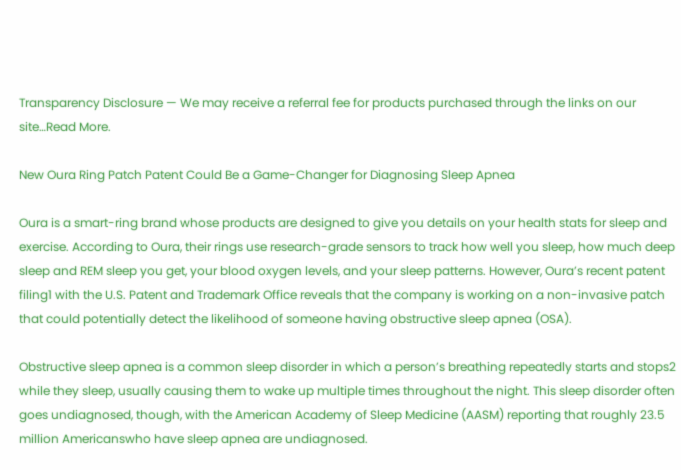Transparency Disclosure — We may receive a referral fee for products purchased through the links on our site…Read More.

New Oura Ring Patch Patent Could Be a Game-Changer for Diagnosing Sleep Apnea

Oura is a smart-ring brand whose products are designed to give you details on your health stats for sleep and exercise. According to Oura, their rings use research-grade sensors to track how well you sleep, how much deep sleep and REM sleep you get, your blood oxygen levels, and your sleep patterns. However, Oura’s recent patent filing1 with the U.S. Patent and Trademark Office reveals that the company is working on a non-invasive patch that could potentially detect the likelihood of someone having obstructive sleep apnea (OSA).

Obstructive sleep apnea is a common sleep disorder in which a person’s breathing repeatedly starts and stops2 while they sleep, usually causing them to wake up multiple times throughout the night. This sleep disorder often goes undiagnosed, though, with the American Academy of Sleep Medicine (AASM) reporting that roughly 23.5 million Americanswho have sleep apnea are undiagnosed.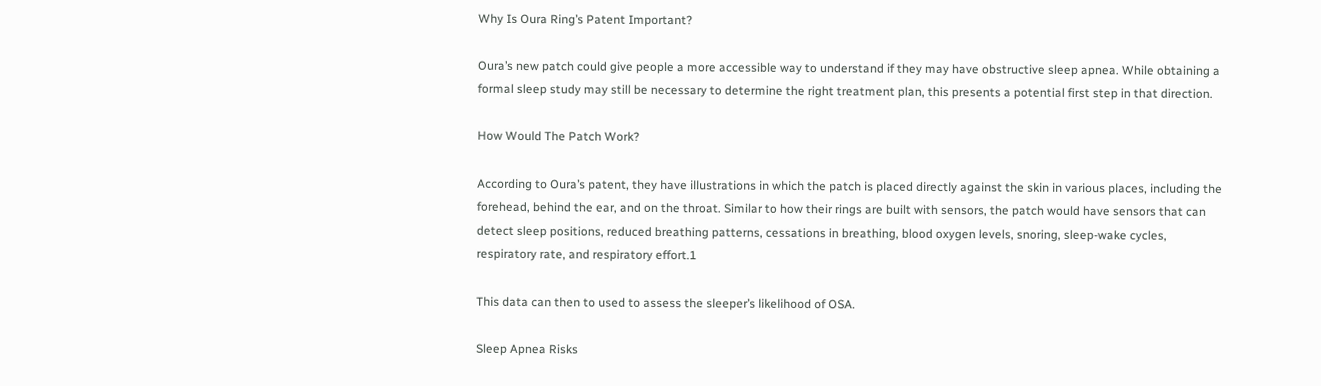Why Is Oura Ring’s Patent Important?

Oura’s new patch could give people a more accessible way to understand if they may have obstructive sleep apnea. While obtaining a formal sleep study may still be necessary to determine the right treatment plan, this presents a potential first step in that direction.

How Would The Patch Work?

According to Oura’s patent, they have illustrations in which the patch is placed directly against the skin in various places, including the forehead, behind the ear, and on the throat. Similar to how their rings are built with sensors, the patch would have sensors that can detect sleep positions, reduced breathing patterns, cessations in breathing, blood oxygen levels, snoring, sleep-wake cycles, respiratory rate, and respiratory effort.1

This data can then to used to assess the sleeper’s likelihood of OSA.

Sleep Apnea Risks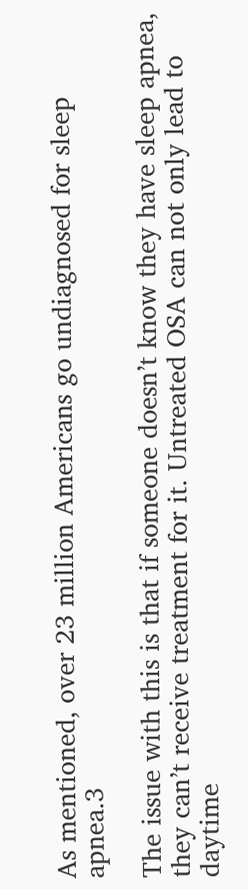As mentioned, over 23 million Americans go undiagnosed for sleep apnea.3

The issue with this is that if someone doesn’t know they have sleep apnea, they can’t receive treatment for it. Untreated OSA can not only lead to daytime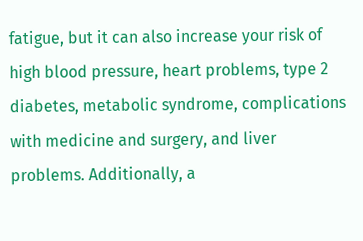fatigue, but it can also increase your risk of high blood pressure, heart problems, type 2 diabetes, metabolic syndrome, complications with medicine and surgery, and liver problems. Additionally, a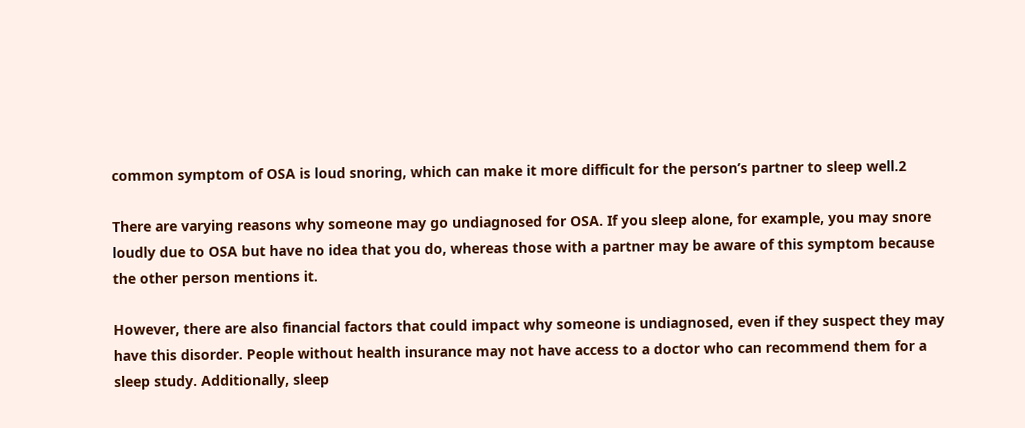common symptom of OSA is loud snoring, which can make it more difficult for the person’s partner to sleep well.2

There are varying reasons why someone may go undiagnosed for OSA. If you sleep alone, for example, you may snore loudly due to OSA but have no idea that you do, whereas those with a partner may be aware of this symptom because the other person mentions it.

However, there are also financial factors that could impact why someone is undiagnosed, even if they suspect they may have this disorder. People without health insurance may not have access to a doctor who can recommend them for a sleep study. Additionally, sleep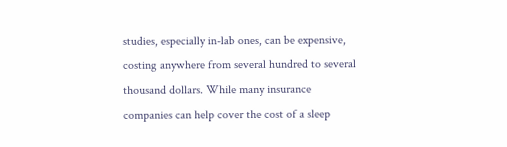studies, especially in-lab ones, can be expensive, costing anywhere from several hundred to several thousand dollars. While many insurance companies can help cover the cost of a sleep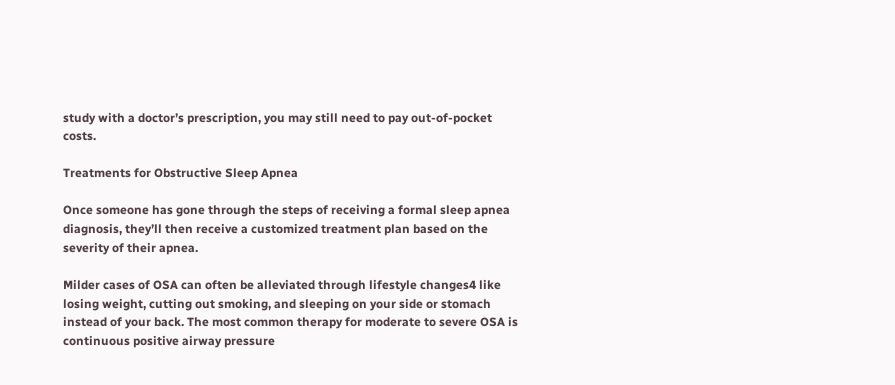study with a doctor’s prescription, you may still need to pay out-of-pocket costs.

Treatments for Obstructive Sleep Apnea

Once someone has gone through the steps of receiving a formal sleep apnea diagnosis, they’ll then receive a customized treatment plan based on the severity of their apnea.

Milder cases of OSA can often be alleviated through lifestyle changes4 like losing weight, cutting out smoking, and sleeping on your side or stomach instead of your back. The most common therapy for moderate to severe OSA is continuous positive airway pressure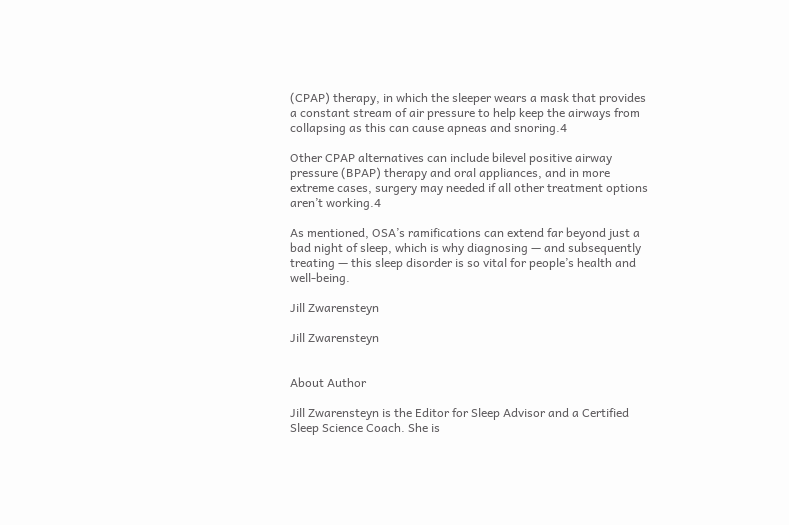(CPAP) therapy, in which the sleeper wears a mask that provides a constant stream of air pressure to help keep the airways from collapsing as this can cause apneas and snoring.4

Other CPAP alternatives can include bilevel positive airway pressure (BPAP) therapy and oral appliances, and in more extreme cases, surgery may needed if all other treatment options aren’t working.4

As mentioned, OSA’s ramifications can extend far beyond just a bad night of sleep, which is why diagnosing — and subsequently treating — this sleep disorder is so vital for people’s health and well-being.

Jill Zwarensteyn

Jill Zwarensteyn


About Author

Jill Zwarensteyn is the Editor for Sleep Advisor and a Certified Sleep Science Coach. She is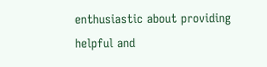enthusiastic about providing helpful and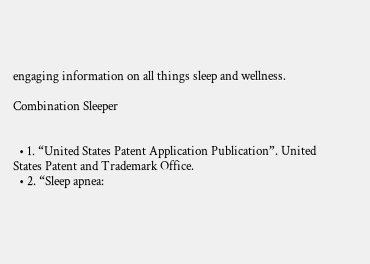engaging information on all things sleep and wellness.

Combination Sleeper


  • 1. “United States Patent Application Publication”. United States Patent and Trademark Office.
  • 2. “Sleep apnea: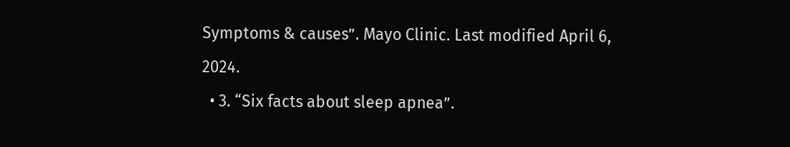Symptoms & causes”. Mayo Clinic. Last modified April 6, 2024.
  • 3. “Six facts about sleep apnea”.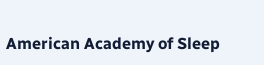American Academy of Sleep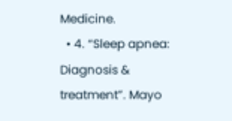Medicine.
  • 4. “Sleep apnea: Diagnosis & treatment”. Mayo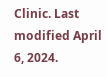Clinic. Last modified April 6, 2024.